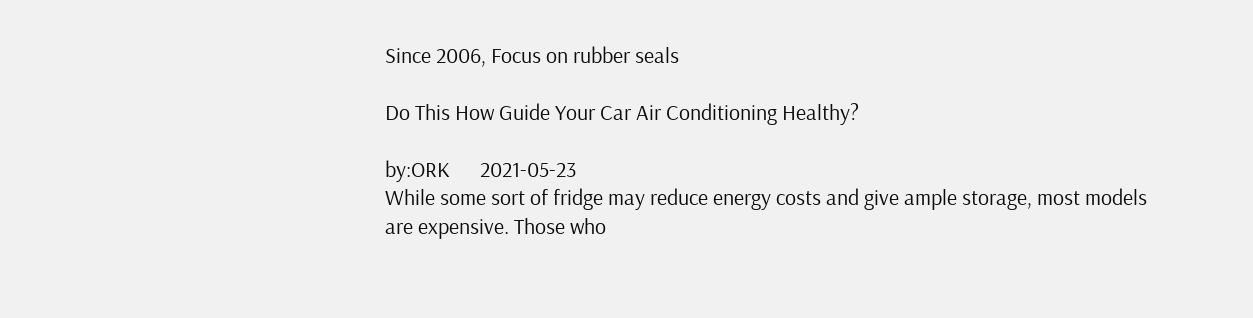Since 2006, Focus on rubber seals

Do This How Guide Your Car Air Conditioning Healthy?

by:ORK      2021-05-23
While some sort of fridge may reduce energy costs and give ample storage, most models are expensive. Those who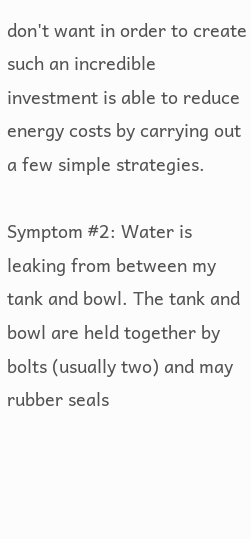don't want in order to create such an incredible investment is able to reduce energy costs by carrying out a few simple strategies.

Symptom #2: Water is leaking from between my tank and bowl. The tank and bowl are held together by bolts (usually two) and may rubber seals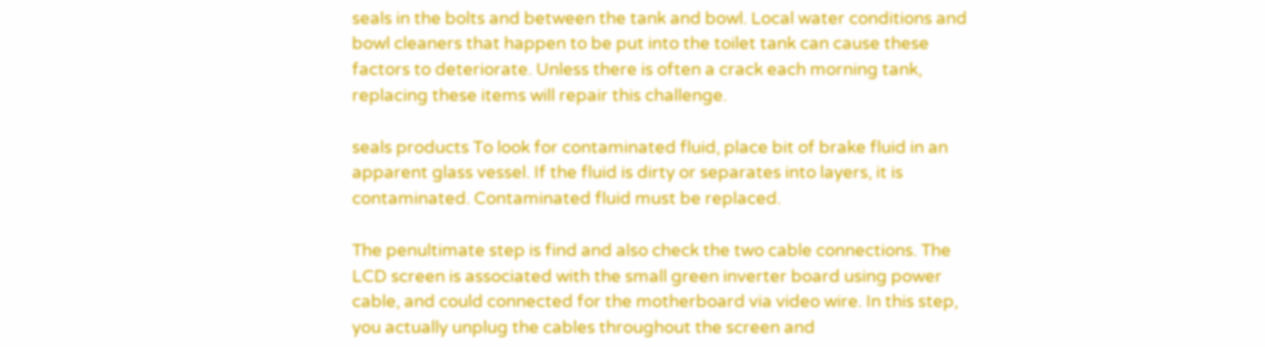seals in the bolts and between the tank and bowl. Local water conditions and bowl cleaners that happen to be put into the toilet tank can cause these factors to deteriorate. Unless there is often a crack each morning tank, replacing these items will repair this challenge.

seals products To look for contaminated fluid, place bit of brake fluid in an apparent glass vessel. If the fluid is dirty or separates into layers, it is contaminated. Contaminated fluid must be replaced.

The penultimate step is find and also check the two cable connections. The LCD screen is associated with the small green inverter board using power cable, and could connected for the motherboard via video wire. In this step, you actually unplug the cables throughout the screen and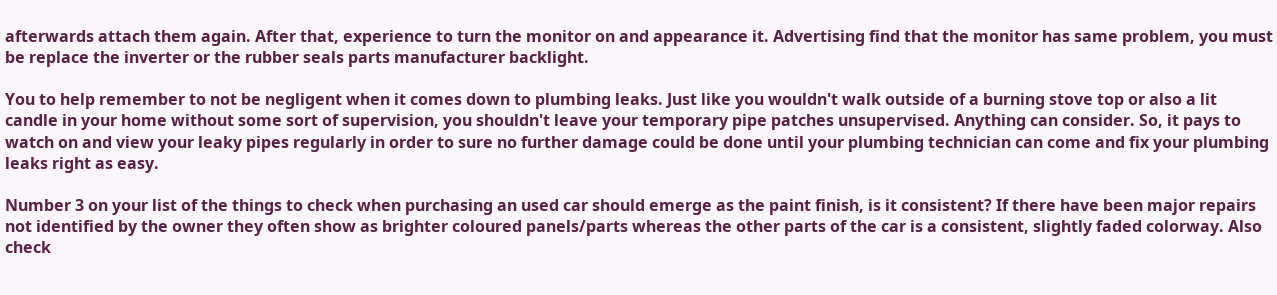afterwards attach them again. After that, experience to turn the monitor on and appearance it. Advertising find that the monitor has same problem, you must be replace the inverter or the rubber seals parts manufacturer backlight.

You to help remember to not be negligent when it comes down to plumbing leaks. Just like you wouldn't walk outside of a burning stove top or also a lit candle in your home without some sort of supervision, you shouldn't leave your temporary pipe patches unsupervised. Anything can consider. So, it pays to watch on and view your leaky pipes regularly in order to sure no further damage could be done until your plumbing technician can come and fix your plumbing leaks right as easy.

Number 3 on your list of the things to check when purchasing an used car should emerge as the paint finish, is it consistent? If there have been major repairs not identified by the owner they often show as brighter coloured panels/parts whereas the other parts of the car is a consistent, slightly faded colorway. Also check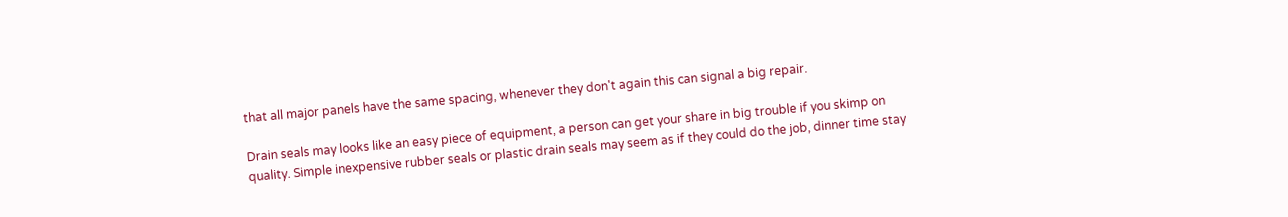that all major panels have the same spacing, whenever they don't again this can signal a big repair.

Drain seals may looks like an easy piece of equipment, a person can get your share in big trouble if you skimp on quality. Simple inexpensive rubber seals or plastic drain seals may seem as if they could do the job, dinner time stay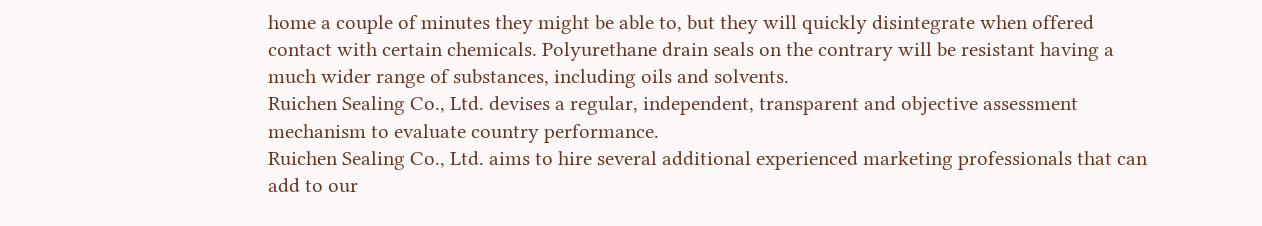home a couple of minutes they might be able to, but they will quickly disintegrate when offered contact with certain chemicals. Polyurethane drain seals on the contrary will be resistant having a much wider range of substances, including oils and solvents.
Ruichen Sealing Co., Ltd. devises a regular, independent, transparent and objective assessment mechanism to evaluate country performance.
Ruichen Sealing Co., Ltd. aims to hire several additional experienced marketing professionals that can add to our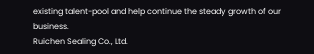existing talent-pool and help continue the steady growth of our business.
Ruichen Sealing Co., Ltd.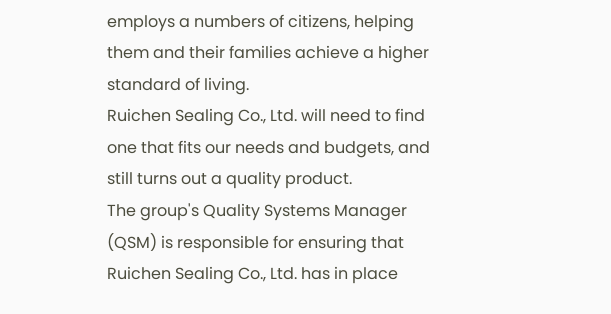employs a numbers of citizens, helping them and their families achieve a higher standard of living.
Ruichen Sealing Co., Ltd. will need to find one that fits our needs and budgets, and still turns out a quality product.
The group's Quality Systems Manager (QSM) is responsible for ensuring that Ruichen Sealing Co., Ltd. has in place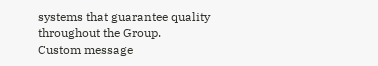systems that guarantee quality throughout the Group.
Custom message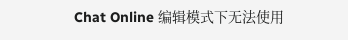Chat Online 编辑模式下无法使用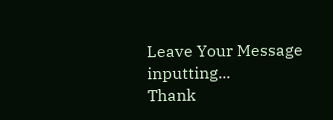Leave Your Message inputting...
Thank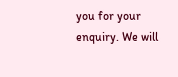you for your enquiry. We will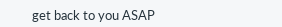get back to you ASAP